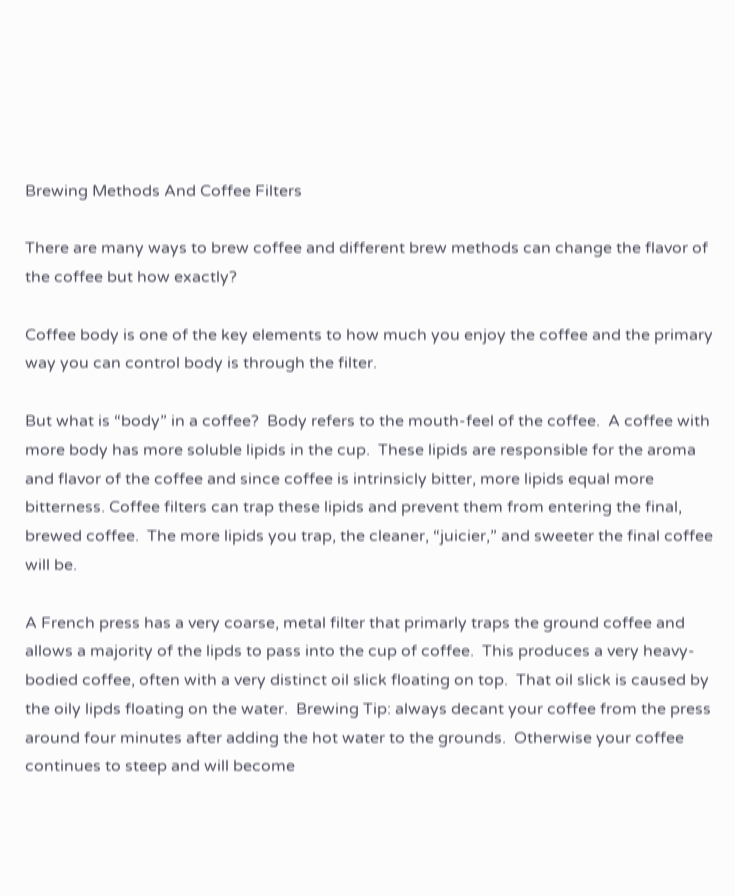Brewing Methods And Coffee Filters

There are many ways to brew coffee and different brew methods can change the flavor of the coffee but how exactly?

Coffee body is one of the key elements to how much you enjoy the coffee and the primary way you can control body is through the filter.

But what is “body” in a coffee?  Body refers to the mouth-feel of the coffee.  A coffee with more body has more soluble lipids in the cup.  These lipids are responsible for the aroma and flavor of the coffee and since coffee is intrinsicly bitter, more lipids equal more bitterness. Coffee filters can trap these lipids and prevent them from entering the final, brewed coffee.  The more lipids you trap, the cleaner, “juicier,” and sweeter the final coffee will be.

A French press has a very coarse, metal filter that primarly traps the ground coffee and allows a majority of the lipds to pass into the cup of coffee.  This produces a very heavy-bodied coffee, often with a very distinct oil slick floating on top.  That oil slick is caused by the oily lipds floating on the water.  Brewing Tip: always decant your coffee from the press around four minutes after adding the hot water to the grounds.  Otherwise your coffee continues to steep and will become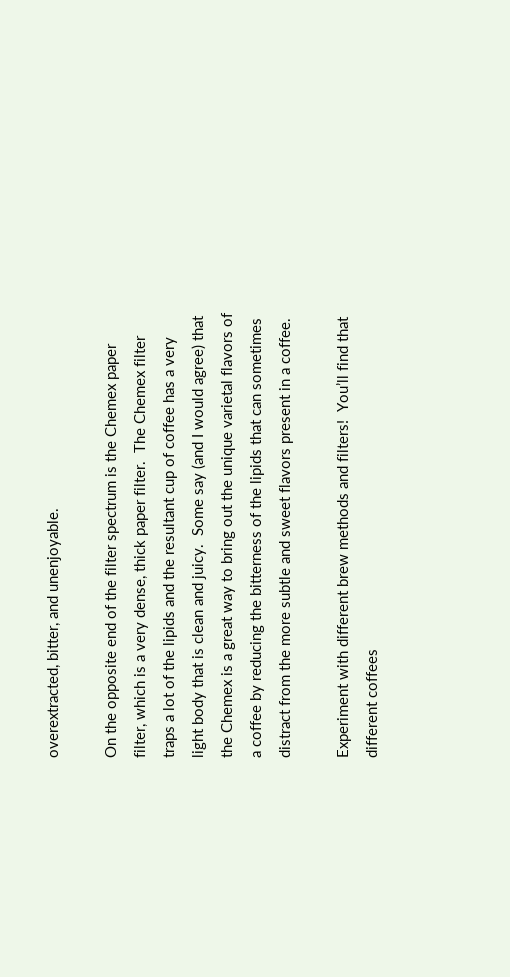overextracted, bitter, and unenjoyable.

On the opposite end of the filter spectrum is the Chemex paper filter, which is a very dense, thick paper filter.  The Chemex filter traps a lot of the lipids and the resultant cup of coffee has a very light body that is clean and juicy.  Some say (and I would agree) that the Chemex is a great way to bring out the unique varietal flavors of a coffee by reducing the bitterness of the lipids that can sometimes distract from the more subtle and sweet flavors present in a coffee.

Experiment with different brew methods and filters!  You’ll find that different coffees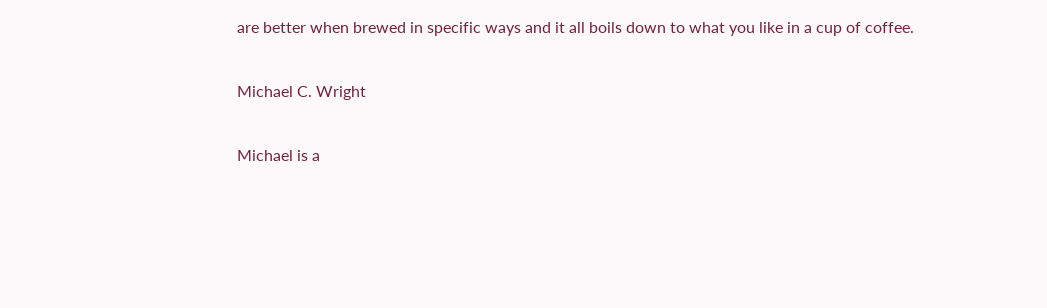are better when brewed in specific ways and it all boils down to what you like in a cup of coffee.

Michael C. Wright

Michael is a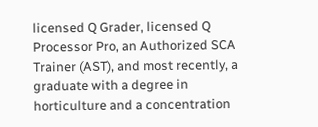licensed Q Grader, licensed Q Processor Pro, an Authorized SCA Trainer (AST), and most recently, a graduate with a degree in horticulture and a concentration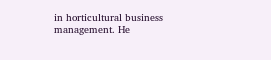in horticultural business management. He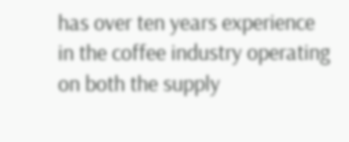has over ten years experience in the coffee industry operating on both the supply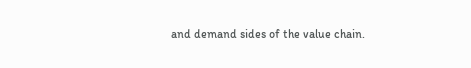and demand sides of the value chain.